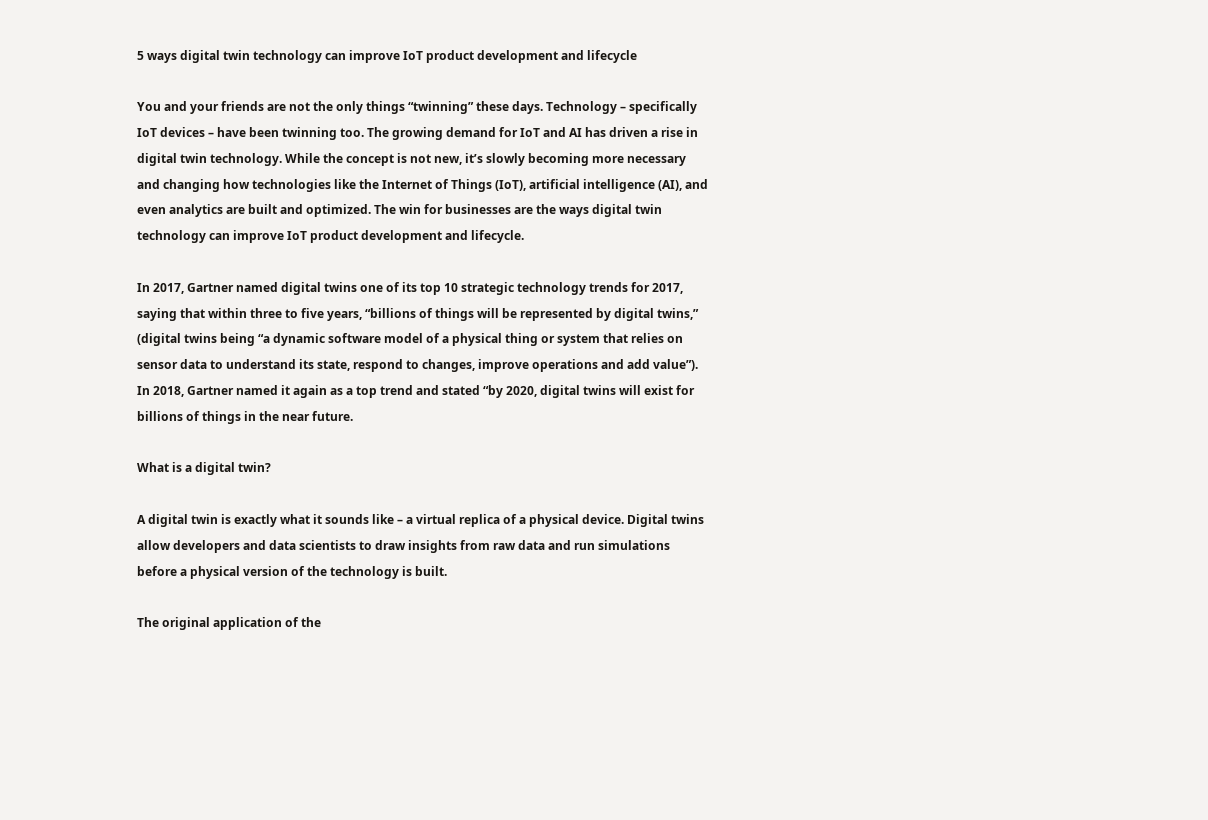5 ways digital twin technology can improve IoT product development and lifecycle

You and your friends are not the only things “twinning” these days. Technology – specifically IoT devices – have been twinning too. The growing demand for IoT and AI has driven a rise in digital twin technology. While the concept is not new, it’s slowly becoming more necessary and changing how technologies like the Internet of Things (IoT), artificial intelligence (AI), and even analytics are built and optimized. The win for businesses are the ways digital twin technology can improve IoT product development and lifecycle.

In 2017, Gartner named digital twins one of its top 10 strategic technology trends for 2017, saying that within three to five years, “billions of things will be represented by digital twins,” (digital twins being “a dynamic software model of a physical thing or system that relies on sensor data to understand its state, respond to changes, improve operations and add value”). In 2018, Gartner named it again as a top trend and stated “by 2020, digital twins will exist for billions of things in the near future.

What is a digital twin?

A digital twin is exactly what it sounds like – a virtual replica of a physical device. Digital twins allow developers and data scientists to draw insights from raw data and run simulations before a physical version of the technology is built.

The original application of the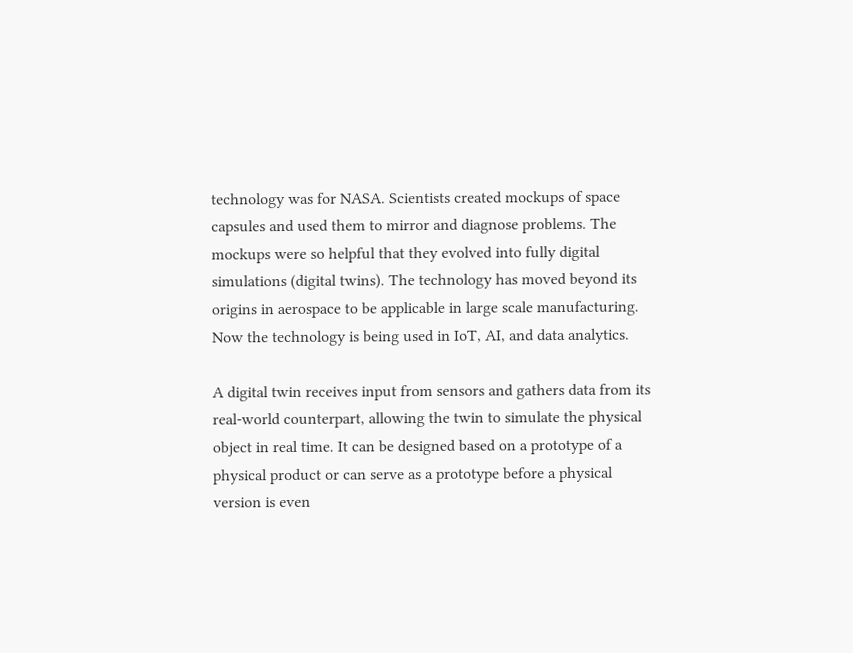technology was for NASA. Scientists created mockups of space capsules and used them to mirror and diagnose problems. The mockups were so helpful that they evolved into fully digital simulations (digital twins). The technology has moved beyond its origins in aerospace to be applicable in large scale manufacturing. Now the technology is being used in IoT, AI, and data analytics.

A digital twin receives input from sensors and gathers data from its real-world counterpart, allowing the twin to simulate the physical object in real time. It can be designed based on a prototype of a physical product or can serve as a prototype before a physical version is even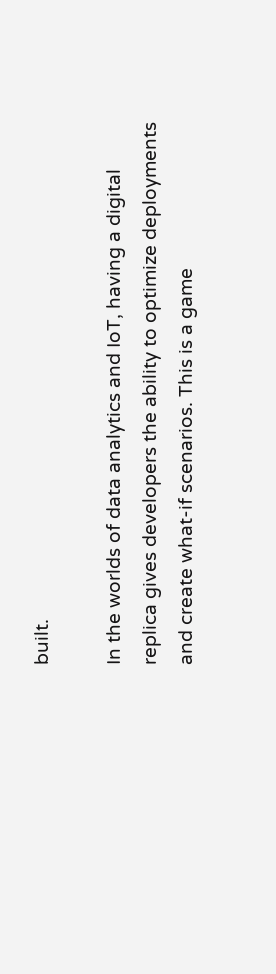built.

In the worlds of data analytics and IoT, having a digital replica gives developers the ability to optimize deployments and create what-if scenarios. This is a game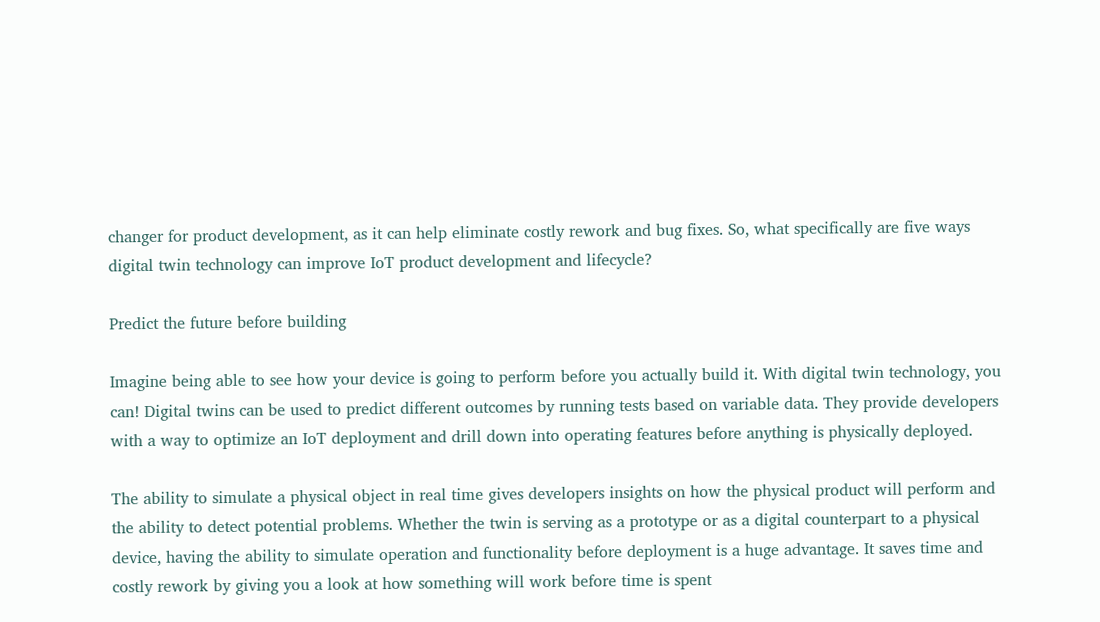changer for product development, as it can help eliminate costly rework and bug fixes. So, what specifically are five ways digital twin technology can improve IoT product development and lifecycle?

Predict the future before building

Imagine being able to see how your device is going to perform before you actually build it. With digital twin technology, you can! Digital twins can be used to predict different outcomes by running tests based on variable data. They provide developers with a way to optimize an IoT deployment and drill down into operating features before anything is physically deployed.

The ability to simulate a physical object in real time gives developers insights on how the physical product will perform and the ability to detect potential problems. Whether the twin is serving as a prototype or as a digital counterpart to a physical device, having the ability to simulate operation and functionality before deployment is a huge advantage. It saves time and costly rework by giving you a look at how something will work before time is spent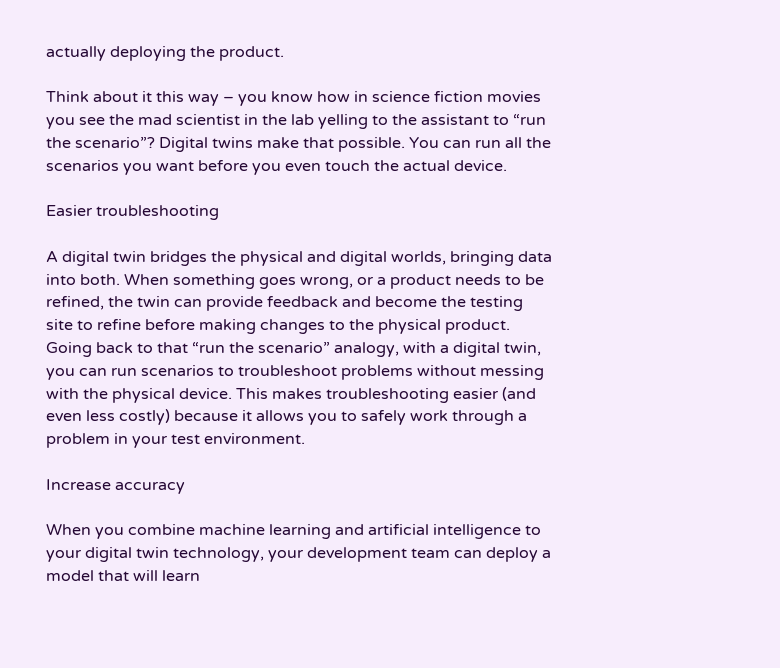actually deploying the product.

Think about it this way – you know how in science fiction movies you see the mad scientist in the lab yelling to the assistant to “run the scenario”? Digital twins make that possible. You can run all the scenarios you want before you even touch the actual device.

Easier troubleshooting

A digital twin bridges the physical and digital worlds, bringing data into both. When something goes wrong, or a product needs to be refined, the twin can provide feedback and become the testing site to refine before making changes to the physical product. Going back to that “run the scenario” analogy, with a digital twin, you can run scenarios to troubleshoot problems without messing with the physical device. This makes troubleshooting easier (and even less costly) because it allows you to safely work through a problem in your test environment.

Increase accuracy

When you combine machine learning and artificial intelligence to your digital twin technology, your development team can deploy a model that will learn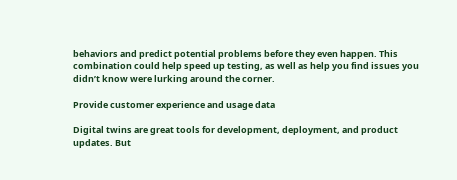behaviors and predict potential problems before they even happen. This combination could help speed up testing, as well as help you find issues you didn’t know were lurking around the corner.

Provide customer experience and usage data

Digital twins are great tools for development, deployment, and product updates. But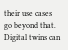their use cases go beyond that. Digital twins can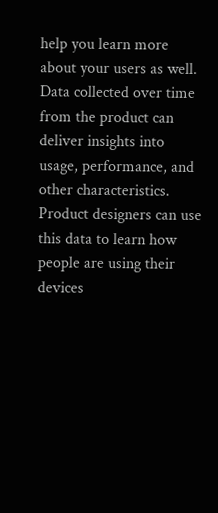help you learn more about your users as well. Data collected over time from the product can deliver insights into usage, performance, and other characteristics. Product designers can use this data to learn how people are using their devices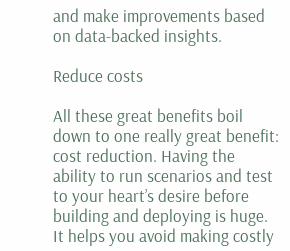and make improvements based on data-backed insights.

Reduce costs

All these great benefits boil down to one really great benefit: cost reduction. Having the ability to run scenarios and test to your heart’s desire before building and deploying is huge. It helps you avoid making costly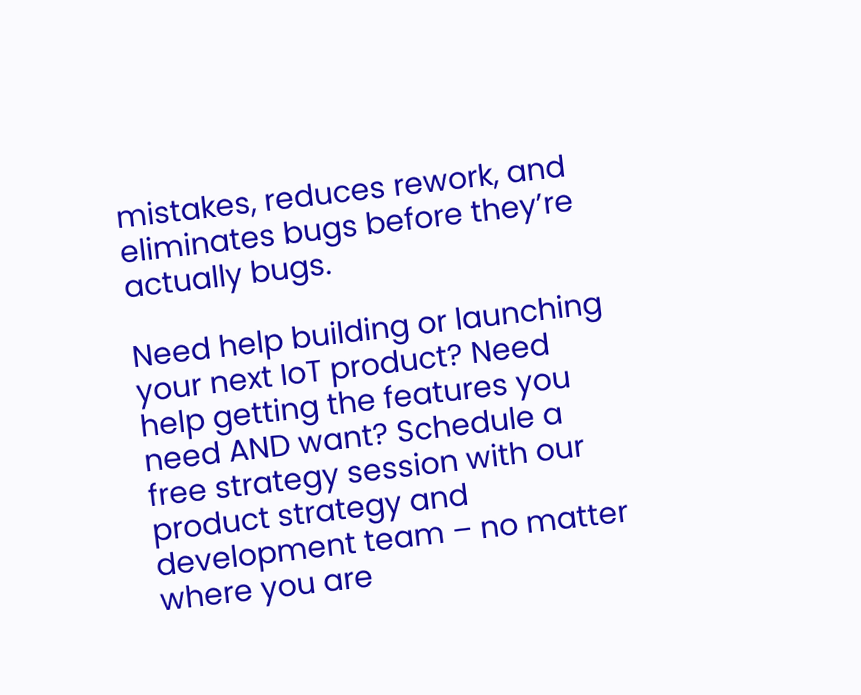mistakes, reduces rework, and eliminates bugs before they’re actually bugs.

Need help building or launching your next IoT product? Need help getting the features you need AND want? Schedule a free strategy session with our product strategy and development team – no matter where you are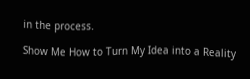in the process.

Show Me How to Turn My Idea into a Reality